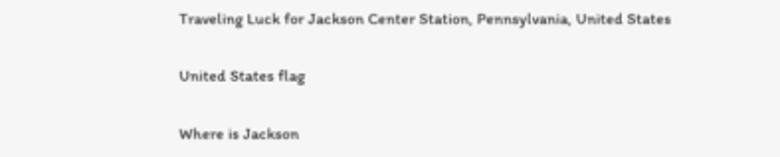Traveling Luck for Jackson Center Station, Pennsylvania, United States

United States flag

Where is Jackson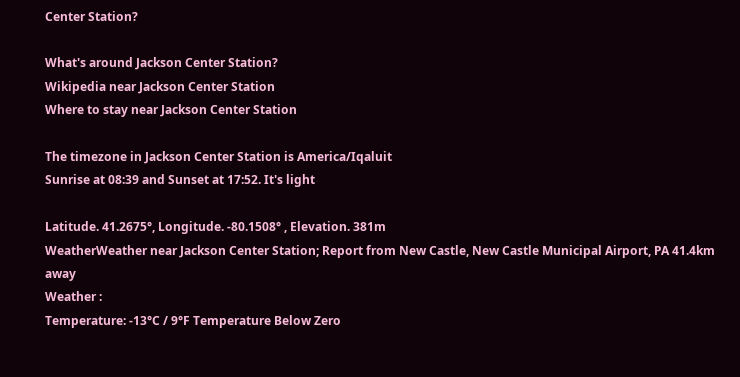Center Station?

What's around Jackson Center Station?
Wikipedia near Jackson Center Station
Where to stay near Jackson Center Station

The timezone in Jackson Center Station is America/Iqaluit
Sunrise at 08:39 and Sunset at 17:52. It's light

Latitude. 41.2675°, Longitude. -80.1508° , Elevation. 381m
WeatherWeather near Jackson Center Station; Report from New Castle, New Castle Municipal Airport, PA 41.4km away
Weather :
Temperature: -13°C / 9°F Temperature Below Zero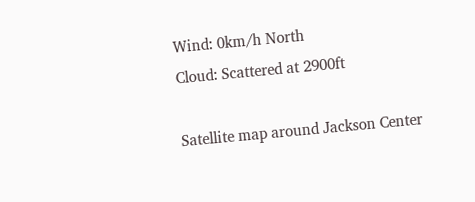Wind: 0km/h North
Cloud: Scattered at 2900ft

Satellite map around Jackson Center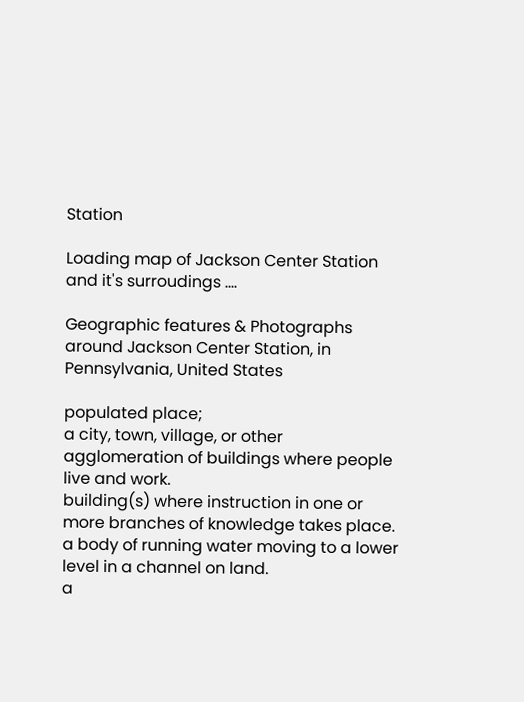Station

Loading map of Jackson Center Station and it's surroudings ....

Geographic features & Photographs around Jackson Center Station, in Pennsylvania, United States

populated place;
a city, town, village, or other agglomeration of buildings where people live and work.
building(s) where instruction in one or more branches of knowledge takes place.
a body of running water moving to a lower level in a channel on land.
a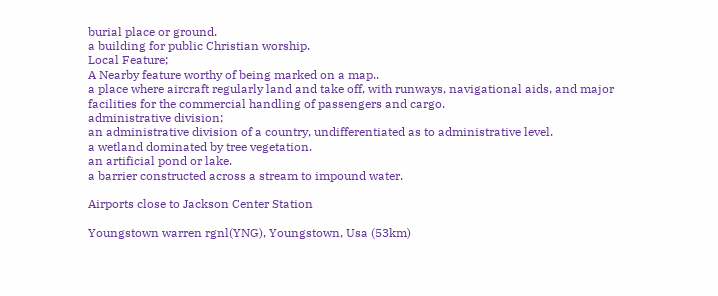burial place or ground.
a building for public Christian worship.
Local Feature;
A Nearby feature worthy of being marked on a map..
a place where aircraft regularly land and take off, with runways, navigational aids, and major facilities for the commercial handling of passengers and cargo.
administrative division;
an administrative division of a country, undifferentiated as to administrative level.
a wetland dominated by tree vegetation.
an artificial pond or lake.
a barrier constructed across a stream to impound water.

Airports close to Jackson Center Station

Youngstown warren rgnl(YNG), Youngstown, Usa (53km)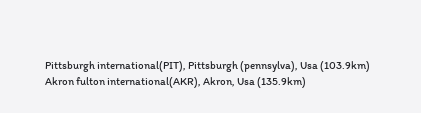Pittsburgh international(PIT), Pittsburgh (pennsylva), Usa (103.9km)
Akron fulton international(AKR), Akron, Usa (135.9km)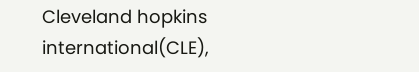Cleveland hopkins international(CLE),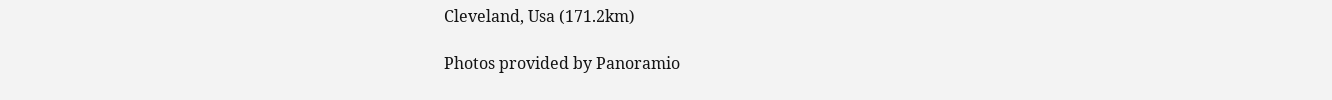Cleveland, Usa (171.2km)

Photos provided by Panoramio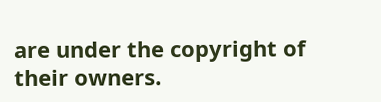are under the copyright of their owners.